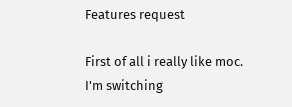Features request

First of all i really like moc.
I'm switching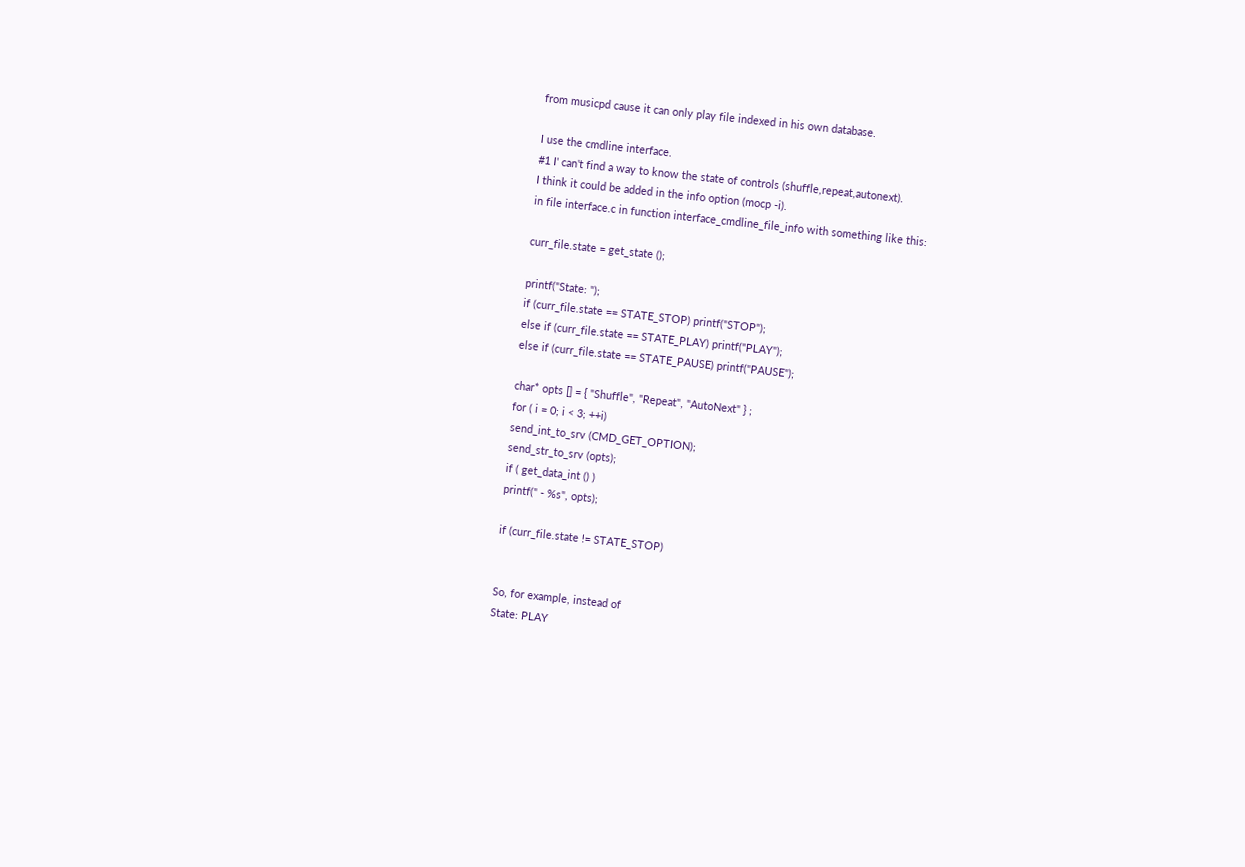from musicpd cause it can only play file indexed in his own database.

I use the cmdline interface.
#1 I' can't find a way to know the state of controls (shuffle,repeat,autonext).
I think it could be added in the info option (mocp -i).
in file interface.c in function interface_cmdline_file_info with something like this:

curr_file.state = get_state ();

printf("State: ");
if (curr_file.state == STATE_STOP) printf("STOP");
else if (curr_file.state == STATE_PLAY) printf("PLAY");
else if (curr_file.state == STATE_PAUSE) printf("PAUSE");

char* opts [] = { "Shuffle", "Repeat", "AutoNext" } ;
for ( i = 0; i < 3; ++i)
send_int_to_srv (CMD_GET_OPTION);
send_str_to_srv (opts);
if ( get_data_int () )
printf(" - %s", opts);

if (curr_file.state != STATE_STOP)


So, for example, instead of
State: PLAY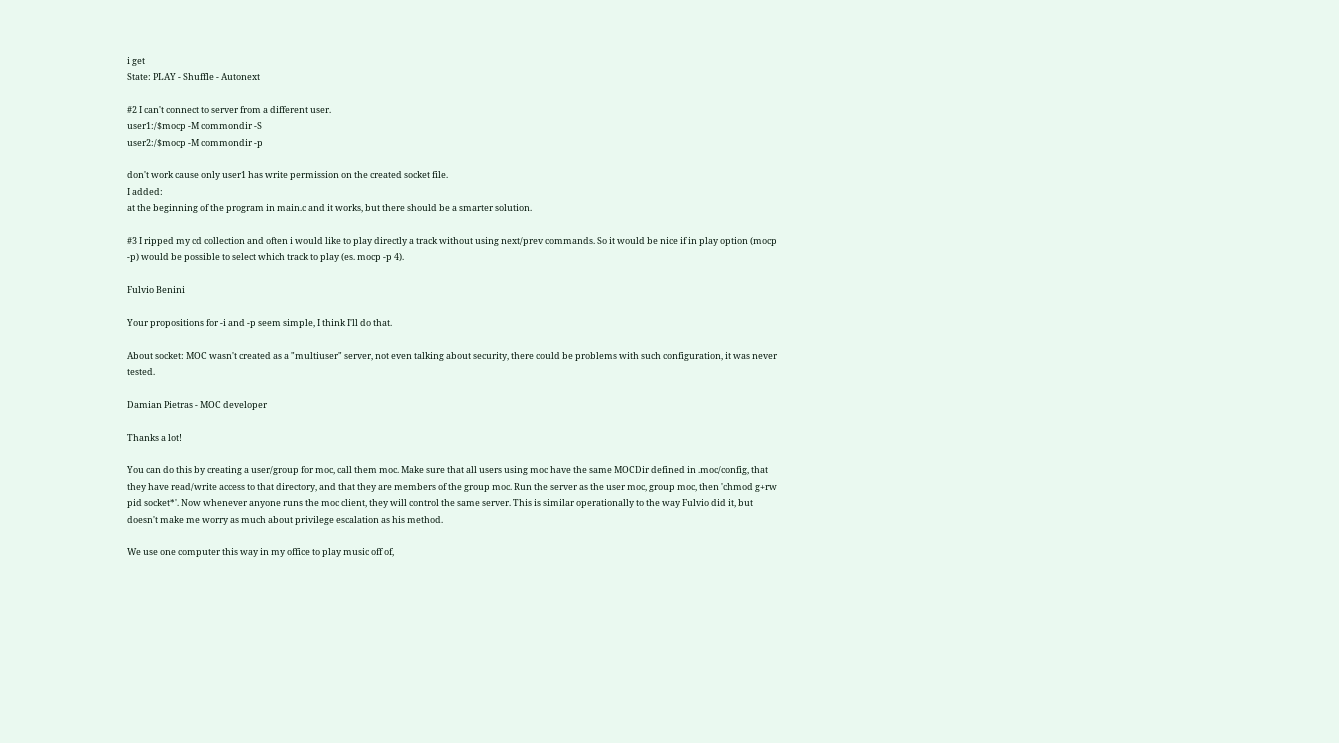i get
State: PLAY - Shuffle - Autonext

#2 I can't connect to server from a different user.
user1:/$mocp -M commondir -S
user2:/$mocp -M commondir -p

don't work cause only user1 has write permission on the created socket file.
I added:
at the beginning of the program in main.c and it works, but there should be a smarter solution.

#3 I ripped my cd collection and often i would like to play directly a track without using next/prev commands. So it would be nice if in play option (mocp -p) would be possible to select which track to play (es. mocp -p 4).

Fulvio Benini

Your propositions for -i and -p seem simple, I think I'll do that.

About socket: MOC wasn't created as a "multiuser" server, not even talking about security, there could be problems with such configuration, it was never tested.

Damian Pietras - MOC developer

Thanks a lot!

You can do this by creating a user/group for moc, call them moc. Make sure that all users using moc have the same MOCDir defined in .moc/config, that they have read/write access to that directory, and that they are members of the group moc. Run the server as the user moc, group moc, then 'chmod g+rw pid socket*'. Now whenever anyone runs the moc client, they will control the same server. This is similar operationally to the way Fulvio did it, but doesn't make me worry as much about privilege escalation as his method.

We use one computer this way in my office to play music off of,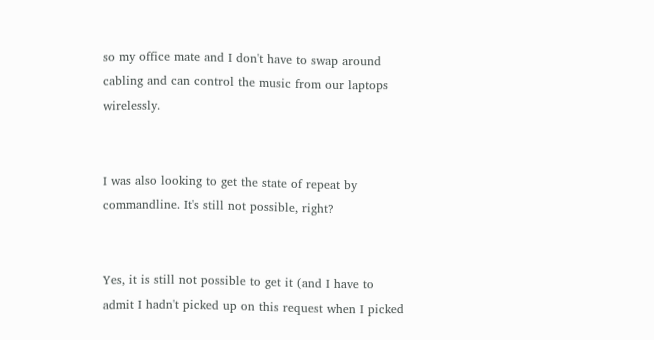so my office mate and I don't have to swap around cabling and can control the music from our laptops wirelessly.


I was also looking to get the state of repeat by commandline. It's still not possible, right?


Yes, it is still not possible to get it (and I have to admit I hadn't picked up on this request when I picked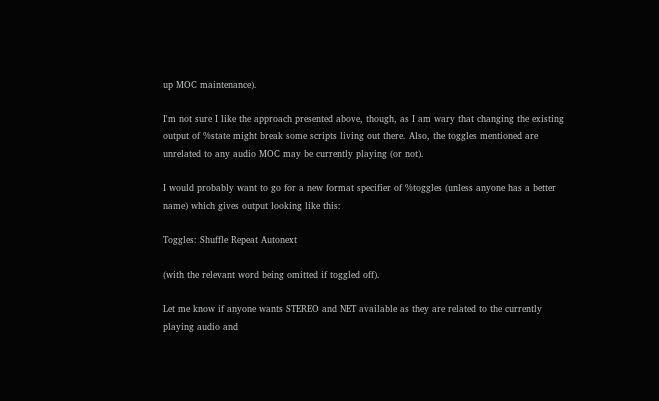up MOC maintenance).

I'm not sure I like the approach presented above, though, as I am wary that changing the existing output of %state might break some scripts living out there. Also, the toggles mentioned are unrelated to any audio MOC may be currently playing (or not).

I would probably want to go for a new format specifier of %toggles (unless anyone has a better name) which gives output looking like this:

Toggles: Shuffle Repeat Autonext

(with the relevant word being omitted if toggled off).

Let me know if anyone wants STEREO and NET available as they are related to the currently playing audio and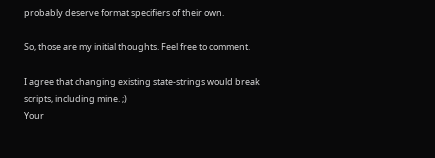probably deserve format specifiers of their own.

So, those are my initial thoughts. Feel free to comment.

I agree that changing existing state-strings would break scripts, including mine. ;)
Your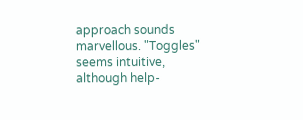approach sounds marvellous. "Toggles" seems intuitive, although help-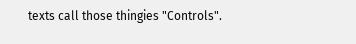texts call those thingies "Controls".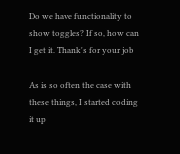Do we have functionality to show toggles? If so, how can I get it. Thank's for your job

As is so often the case with these things, I started coding it up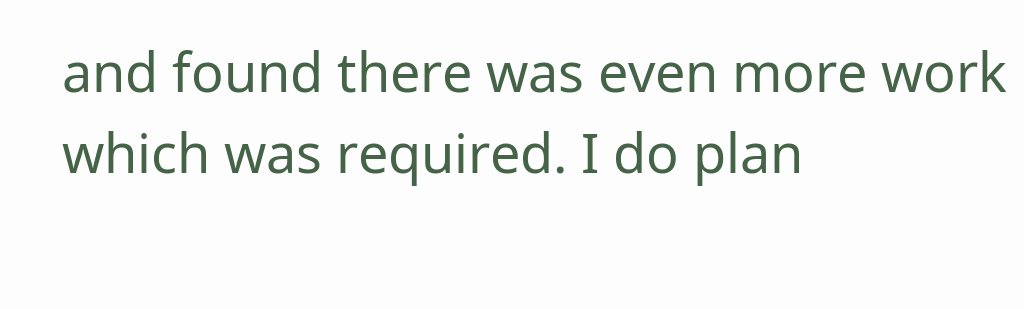and found there was even more work which was required. I do plan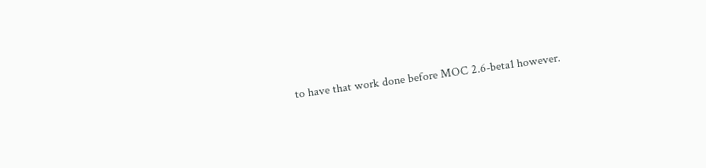to have that work done before MOC 2.6-beta1 however.